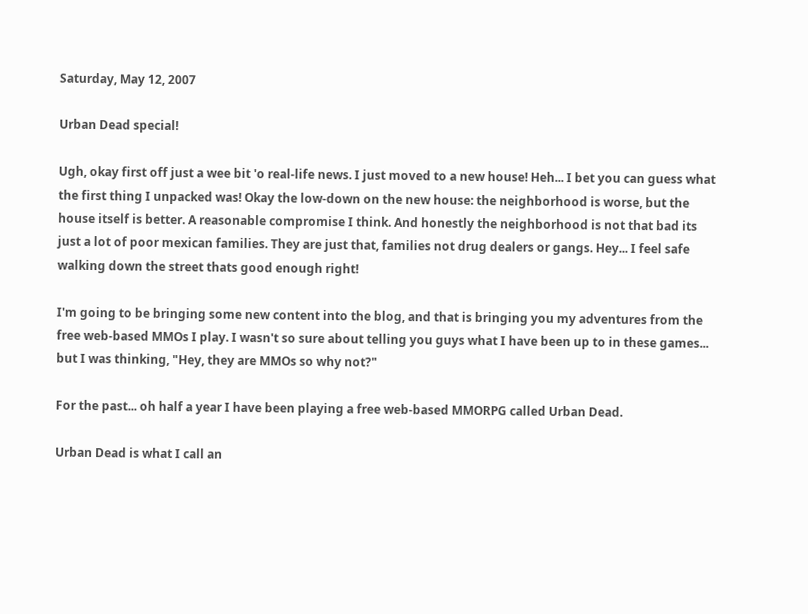Saturday, May 12, 2007

Urban Dead special!

Ugh, okay first off just a wee bit 'o real-life news. I just moved to a new house! Heh... I bet you can guess what the first thing I unpacked was! Okay the low-down on the new house: the neighborhood is worse, but the house itself is better. A reasonable compromise I think. And honestly the neighborhood is not that bad its just a lot of poor mexican families. They are just that, families not drug dealers or gangs. Hey... I feel safe walking down the street thats good enough right!

I'm going to be bringing some new content into the blog, and that is bringing you my adventures from the free web-based MMOs I play. I wasn't so sure about telling you guys what I have been up to in these games... but I was thinking, "Hey, they are MMOs so why not?"

For the past... oh half a year I have been playing a free web-based MMORPG called Urban Dead.

Urban Dead is what I call an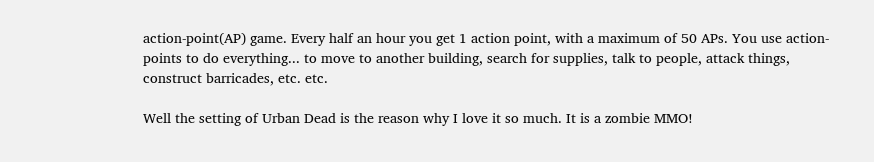action-point(AP) game. Every half an hour you get 1 action point, with a maximum of 50 APs. You use action-points to do everything... to move to another building, search for supplies, talk to people, attack things, construct barricades, etc. etc.

Well the setting of Urban Dead is the reason why I love it so much. It is a zombie MMO!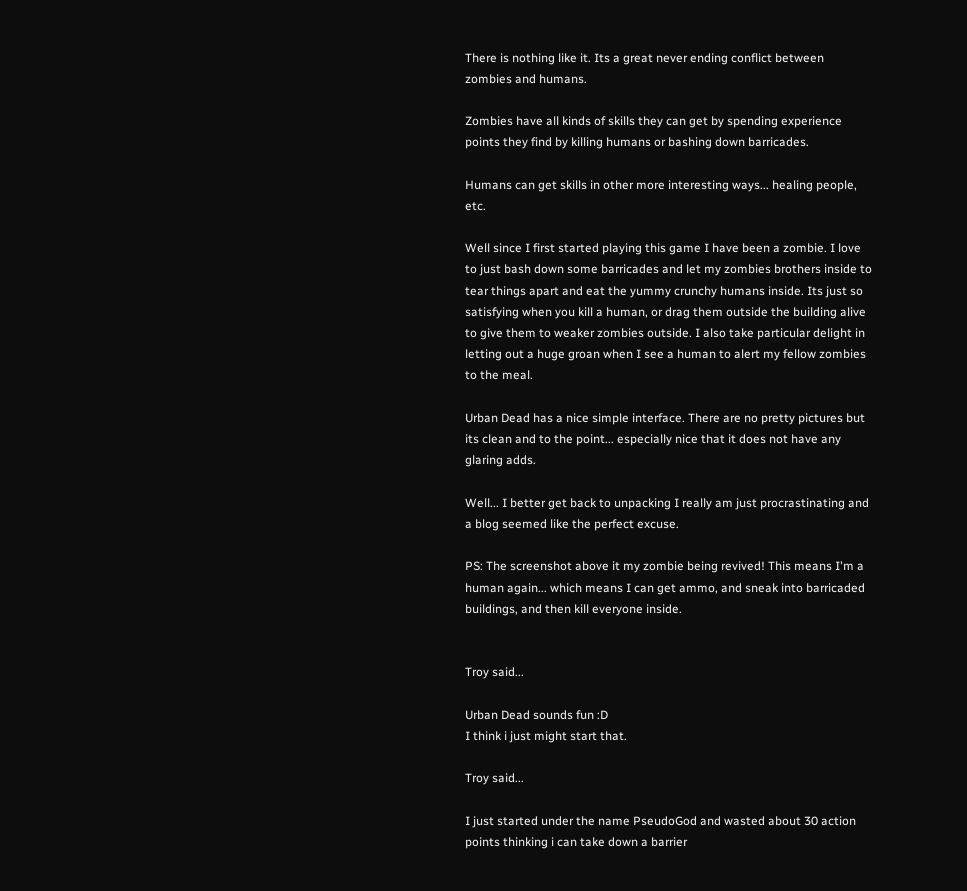There is nothing like it. Its a great never ending conflict between zombies and humans.

Zombies have all kinds of skills they can get by spending experience points they find by killing humans or bashing down barricades.

Humans can get skills in other more interesting ways... healing people, etc.

Well since I first started playing this game I have been a zombie. I love to just bash down some barricades and let my zombies brothers inside to tear things apart and eat the yummy crunchy humans inside. Its just so satisfying when you kill a human, or drag them outside the building alive to give them to weaker zombies outside. I also take particular delight in letting out a huge groan when I see a human to alert my fellow zombies to the meal.

Urban Dead has a nice simple interface. There are no pretty pictures but its clean and to the point... especially nice that it does not have any glaring adds.

Well... I better get back to unpacking I really am just procrastinating and a blog seemed like the perfect excuse.

PS: The screenshot above it my zombie being revived! This means I'm a human again... which means I can get ammo, and sneak into barricaded buildings, and then kill everyone inside.


Troy said...

Urban Dead sounds fun :D
I think i just might start that.

Troy said...

I just started under the name PseudoGod and wasted about 30 action points thinking i can take down a barrier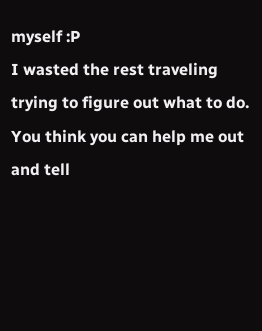myself :P
I wasted the rest traveling trying to figure out what to do.
You think you can help me out and tell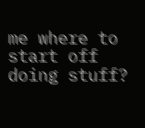me where to start off doing stuff?